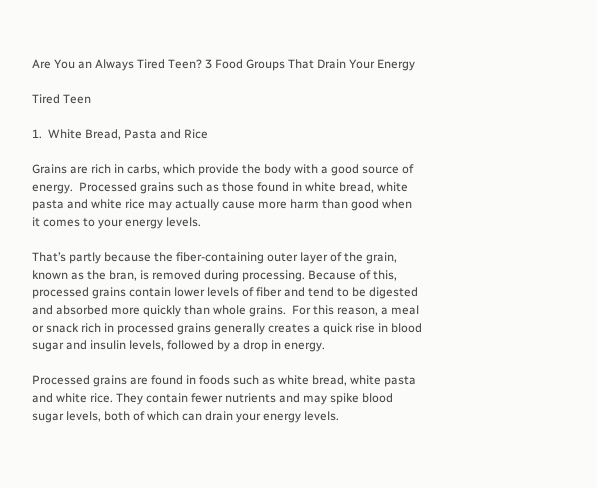Are You an Always Tired Teen? 3 Food Groups That Drain Your Energy

Tired Teen

1.  White Bread, Pasta and Rice

Grains are rich in carbs, which provide the body with a good source of energy.  Processed grains such as those found in white bread, white pasta and white rice may actually cause more harm than good when it comes to your energy levels.

That’s partly because the fiber-containing outer layer of the grain, known as the bran, is removed during processing. Because of this, processed grains contain lower levels of fiber and tend to be digested and absorbed more quickly than whole grains.  For this reason, a meal or snack rich in processed grains generally creates a quick rise in blood sugar and insulin levels, followed by a drop in energy.

Processed grains are found in foods such as white bread, white pasta and white rice. They contain fewer nutrients and may spike blood sugar levels, both of which can drain your energy levels.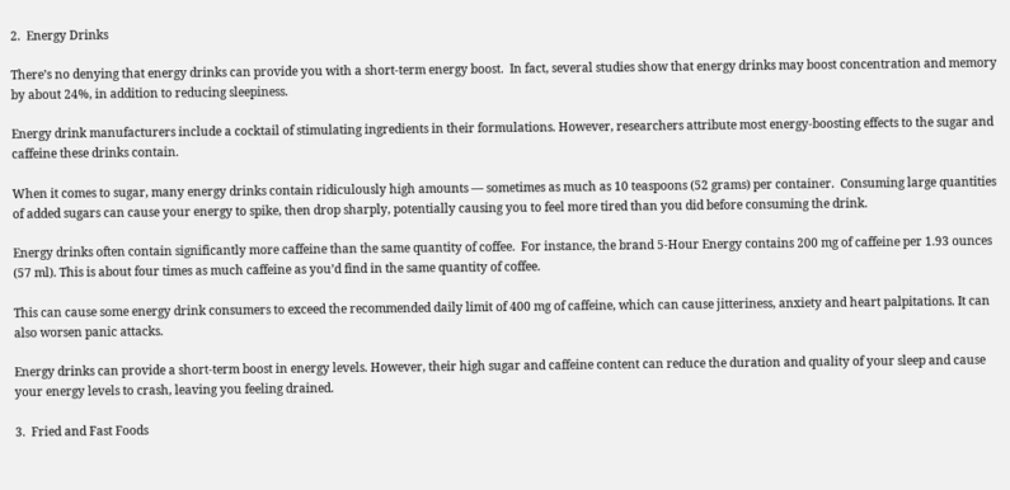2.  Energy Drinks

There’s no denying that energy drinks can provide you with a short-term energy boost.  In fact, several studies show that energy drinks may boost concentration and memory by about 24%, in addition to reducing sleepiness.

Energy drink manufacturers include a cocktail of stimulating ingredients in their formulations. However, researchers attribute most energy-boosting effects to the sugar and caffeine these drinks contain.

When it comes to sugar, many energy drinks contain ridiculously high amounts — sometimes as much as 10 teaspoons (52 grams) per container.  Consuming large quantities of added sugars can cause your energy to spike, then drop sharply, potentially causing you to feel more tired than you did before consuming the drink.

Energy drinks often contain significantly more caffeine than the same quantity of coffee.  For instance, the brand 5-Hour Energy contains 200 mg of caffeine per 1.93 ounces (57 ml). This is about four times as much caffeine as you’d find in the same quantity of coffee.

This can cause some energy drink consumers to exceed the recommended daily limit of 400 mg of caffeine, which can cause jitteriness, anxiety and heart palpitations. It can also worsen panic attacks.

Energy drinks can provide a short-term boost in energy levels. However, their high sugar and caffeine content can reduce the duration and quality of your sleep and cause your energy levels to crash, leaving you feeling drained.

3.  Fried and Fast Foods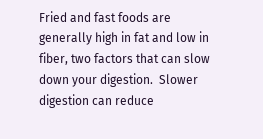Fried and fast foods are generally high in fat and low in fiber, two factors that can slow down your digestion.  Slower digestion can reduce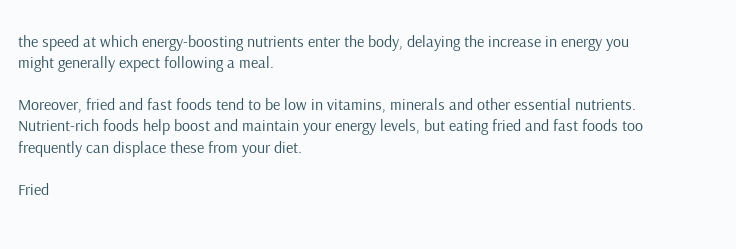the speed at which energy-boosting nutrients enter the body, delaying the increase in energy you might generally expect following a meal.

Moreover, fried and fast foods tend to be low in vitamins, minerals and other essential nutrients. Nutrient-rich foods help boost and maintain your energy levels, but eating fried and fast foods too frequently can displace these from your diet.

Fried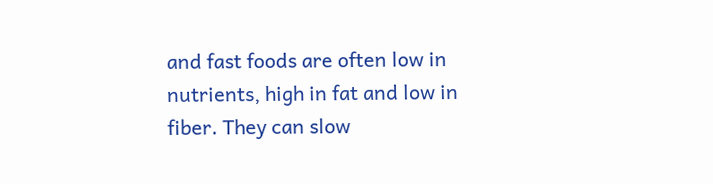and fast foods are often low in nutrients, high in fat and low in fiber. They can slow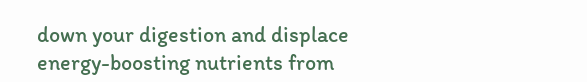down your digestion and displace energy-boosting nutrients from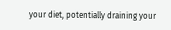your diet, potentially draining your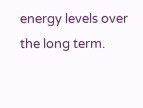energy levels over the long term.